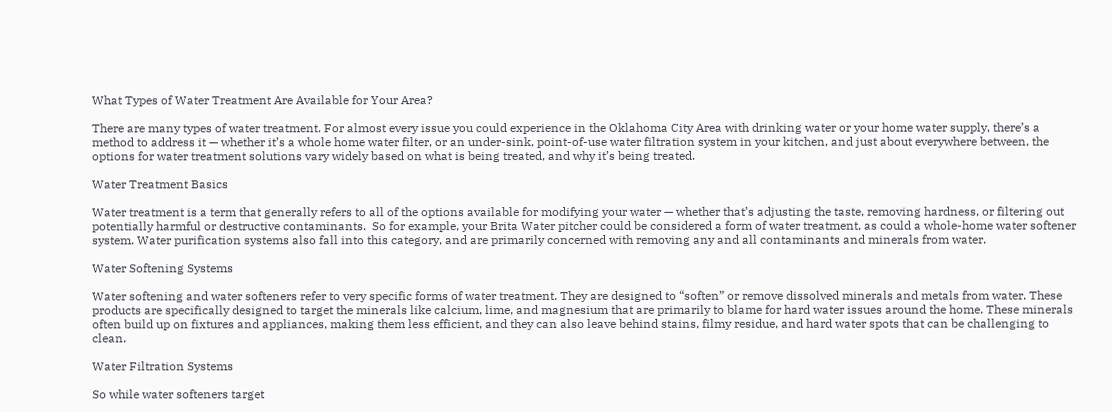What Types of Water Treatment Are Available for Your Area?

There are many types of water treatment. For almost every issue you could experience in the Oklahoma City Area with drinking water or your home water supply, there’s a method to address it — whether it’s a whole home water filter, or an under-sink, point-of-use water filtration system in your kitchen, and just about everywhere between, the options for water treatment solutions vary widely based on what is being treated, and why it’s being treated.

Water Treatment Basics

Water treatment is a term that generally refers to all of the options available for modifying your water — whether that’s adjusting the taste, removing hardness, or filtering out potentially harmful or destructive contaminants.  So for example, your Brita Water pitcher could be considered a form of water treatment, as could a whole-home water softener system. Water purification systems also fall into this category, and are primarily concerned with removing any and all contaminants and minerals from water.

Water Softening Systems

Water softening and water softeners refer to very specific forms of water treatment. They are designed to “soften” or remove dissolved minerals and metals from water. These products are specifically designed to target the minerals like calcium, lime, and magnesium that are primarily to blame for hard water issues around the home. These minerals often build up on fixtures and appliances, making them less efficient, and they can also leave behind stains, filmy residue, and hard water spots that can be challenging to clean.

Water Filtration Systems

So while water softeners target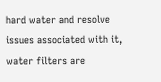hard water and resolve issues associated with it, water filters are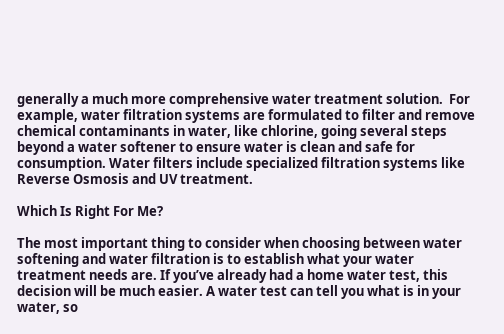generally a much more comprehensive water treatment solution.  For example, water filtration systems are formulated to filter and remove chemical contaminants in water, like chlorine, going several steps beyond a water softener to ensure water is clean and safe for consumption. Water filters include specialized filtration systems like Reverse Osmosis and UV treatment.

Which Is Right For Me?

The most important thing to consider when choosing between water softening and water filtration is to establish what your water treatment needs are. If you’ve already had a home water test, this decision will be much easier. A water test can tell you what is in your water, so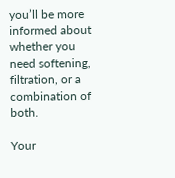you’ll be more informed about whether you need softening, filtration, or a combination of both.

Your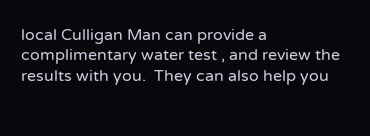local Culligan Man can provide a complimentary water test , and review the results with you.  They can also help you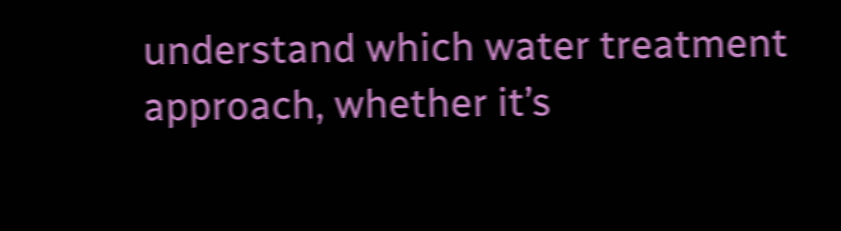understand which water treatment approach, whether it’s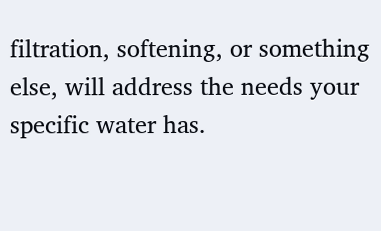filtration, softening, or something else, will address the needs your specific water has.